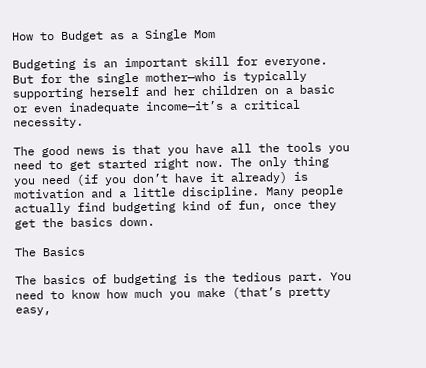How to Budget as a Single Mom

Budgeting is an important skill for everyone. But for the single mother—who is typically supporting herself and her children on a basic or even inadequate income—it’s a critical necessity.

The good news is that you have all the tools you need to get started right now. The only thing you need (if you don’t have it already) is motivation and a little discipline. Many people actually find budgeting kind of fun, once they get the basics down.

The Basics

The basics of budgeting is the tedious part. You need to know how much you make (that’s pretty easy,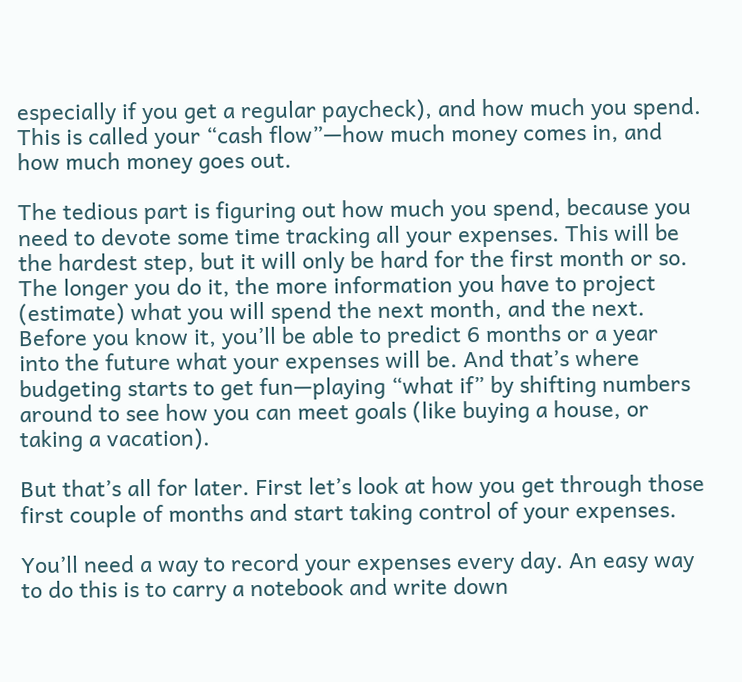especially if you get a regular paycheck), and how much you spend. This is called your “cash flow”—how much money comes in, and how much money goes out.

The tedious part is figuring out how much you spend, because you need to devote some time tracking all your expenses. This will be the hardest step, but it will only be hard for the first month or so. The longer you do it, the more information you have to project (estimate) what you will spend the next month, and the next. Before you know it, you’ll be able to predict 6 months or a year into the future what your expenses will be. And that’s where budgeting starts to get fun—playing “what if” by shifting numbers around to see how you can meet goals (like buying a house, or taking a vacation).

But that’s all for later. First let’s look at how you get through those first couple of months and start taking control of your expenses.

You’ll need a way to record your expenses every day. An easy way to do this is to carry a notebook and write down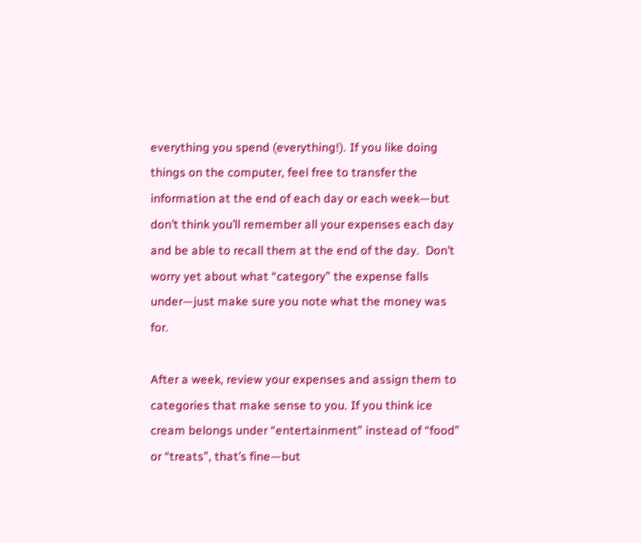everything you spend (everything!). If you like doing things on the computer, feel free to transfer the information at the end of each day or each week—but don’t think you’ll remember all your expenses each day and be able to recall them at the end of the day.  Don’t worry yet about what “category” the expense falls under—just make sure you note what the money was for.

After a week, review your expenses and assign them to categories that make sense to you. If you think ice cream belongs under “entertainment” instead of “food” or “treats”, that’s fine—but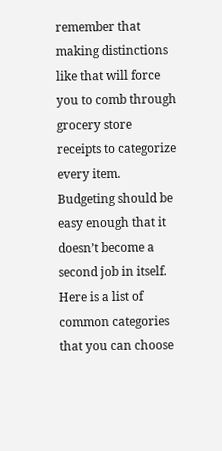remember that making distinctions like that will force you to comb through grocery store receipts to categorize every item. Budgeting should be easy enough that it doesn’t become a second job in itself. Here is a list of common categories that you can choose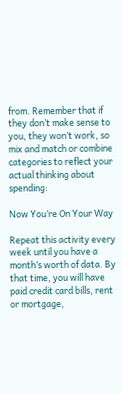from. Remember that if they don’t make sense to you, they won’t work, so mix and match or combine categories to reflect your actual thinking about spending:

Now You’re On Your Way

Repeat this activity every week until you have a month’s worth of data. By that time, you will have paid credit card bills, rent or mortgage,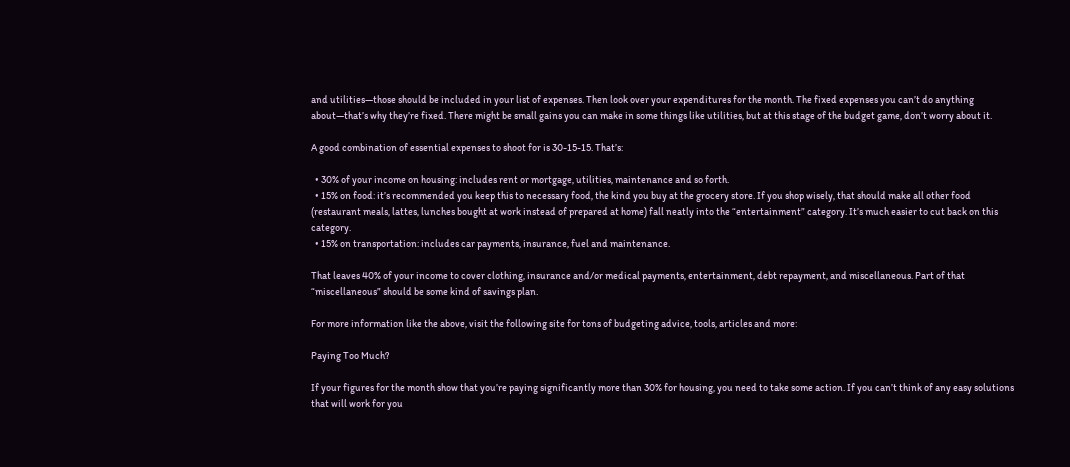and utilities—those should be included in your list of expenses. Then look over your expenditures for the month. The fixed expenses you can’t do anything about—that’s why they’re fixed. There might be small gains you can make in some things like utilities, but at this stage of the budget game, don’t worry about it.

A good combination of essential expenses to shoot for is 30-15-15. That’s:

  • 30% of your income on housing: includes rent or mortgage, utilities, maintenance and so forth.
  • 15% on food: it’s recommended you keep this to necessary food, the kind you buy at the grocery store. If you shop wisely, that should make all other food (restaurant meals, lattes, lunches bought at work instead of prepared at home) fall neatly into the “entertainment” category. It’s much easier to cut back on this category.
  • 15% on transportation: includes car payments, insurance, fuel and maintenance.

That leaves 40% of your income to cover clothing, insurance and/or medical payments, entertainment, debt repayment, and miscellaneous. Part of that “miscellaneous” should be some kind of savings plan.

For more information like the above, visit the following site for tons of budgeting advice, tools, articles and more:

Paying Too Much?

If your figures for the month show that you’re paying significantly more than 30% for housing, you need to take some action. If you can’t think of any easy solutions that will work for you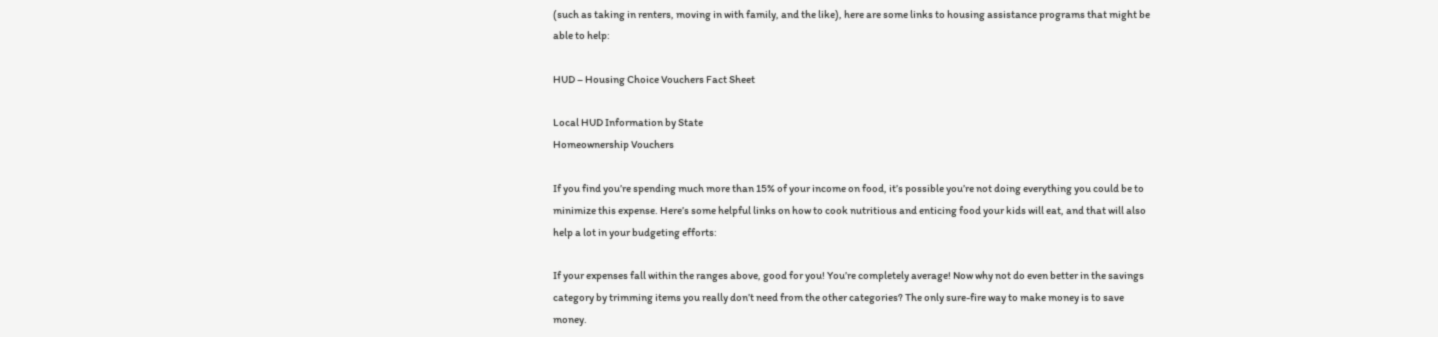(such as taking in renters, moving in with family, and the like), here are some links to housing assistance programs that might be able to help:

HUD – Housing Choice Vouchers Fact Sheet

Local HUD Information by State
Homeownership Vouchers

If you find you’re spending much more than 15% of your income on food, it’s possible you’re not doing everything you could be to minimize this expense. Here’s some helpful links on how to cook nutritious and enticing food your kids will eat, and that will also help a lot in your budgeting efforts:

If your expenses fall within the ranges above, good for you! You’re completely average! Now why not do even better in the savings category by trimming items you really don’t need from the other categories? The only sure-fire way to make money is to save money.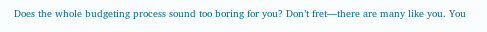Does the whole budgeting process sound too boring for you? Don’t fret—there are many like you. You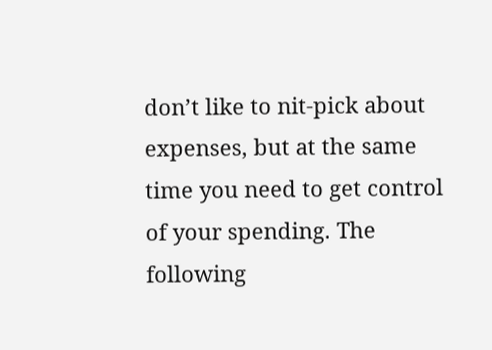don’t like to nit-pick about expenses, but at the same time you need to get control of your spending. The following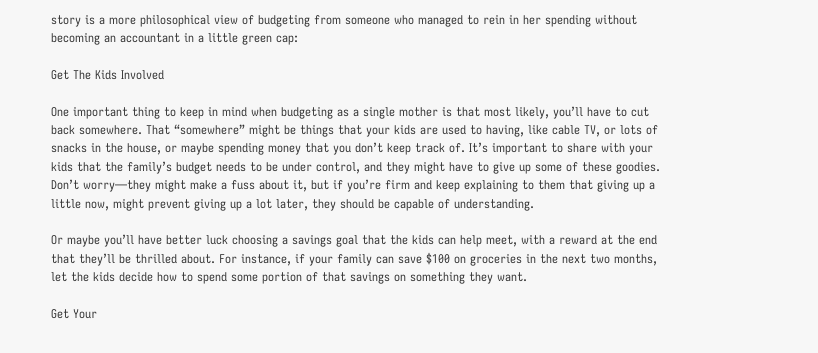story is a more philosophical view of budgeting from someone who managed to rein in her spending without becoming an accountant in a little green cap:

Get The Kids Involved

One important thing to keep in mind when budgeting as a single mother is that most likely, you’ll have to cut back somewhere. That “somewhere” might be things that your kids are used to having, like cable TV, or lots of snacks in the house, or maybe spending money that you don’t keep track of. It’s important to share with your kids that the family’s budget needs to be under control, and they might have to give up some of these goodies. Don’t worry—they might make a fuss about it, but if you’re firm and keep explaining to them that giving up a little now, might prevent giving up a lot later, they should be capable of understanding.

Or maybe you’ll have better luck choosing a savings goal that the kids can help meet, with a reward at the end that they’ll be thrilled about. For instance, if your family can save $100 on groceries in the next two months, let the kids decide how to spend some portion of that savings on something they want.

Get Your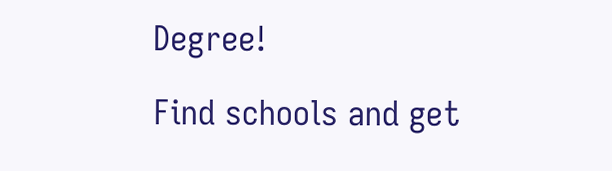Degree!

Find schools and get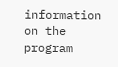information on the program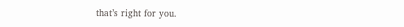that’s right for you.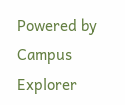Powered by Campus Explorer